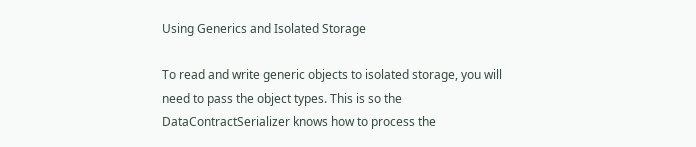Using Generics and Isolated Storage

To read and write generic objects to isolated storage, you will need to pass the object types. This is so the DataContractSerializer knows how to process the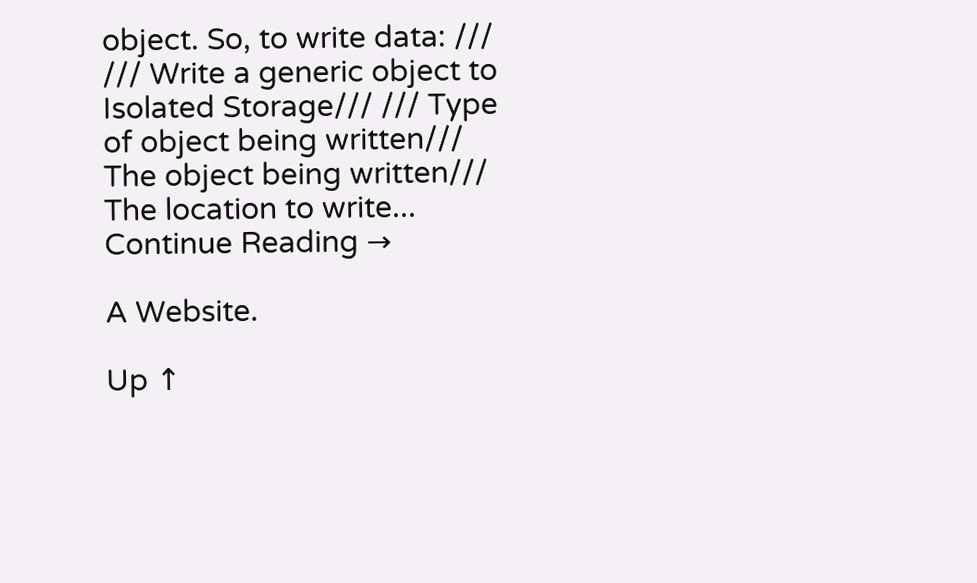object. So, to write data: /// /// Write a generic object to Isolated Storage/// /// Type of object being written/// The object being written/// The location to write... Continue Reading →

A Website.

Up ↑